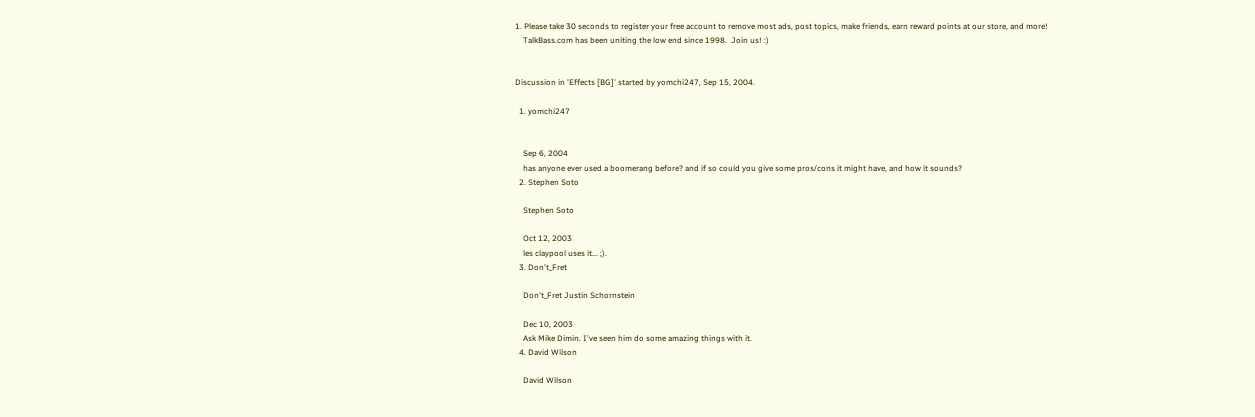1. Please take 30 seconds to register your free account to remove most ads, post topics, make friends, earn reward points at our store, and more!
    TalkBass.com has been uniting the low end since 1998.  Join us! :)


Discussion in 'Effects [BG]' started by yomchi247, Sep 15, 2004.

  1. yomchi247


    Sep 6, 2004
    has anyone ever used a boomerang before? and if so could you give some pros/cons it might have, and how it sounds?
  2. Stephen Soto

    Stephen Soto

    Oct 12, 2003
    les claypool uses it... ;).
  3. Don't_Fret

    Don't_Fret Justin Schornstein

    Dec 10, 2003
    Ask Mike Dimin. I've seen him do some amazing things with it.
  4. David Wilson

    David Wilson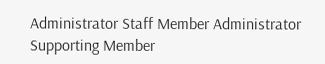Administrator Staff Member Administrator Supporting Member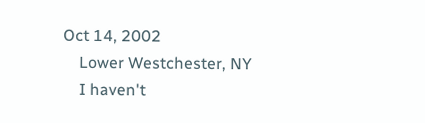Oct 14, 2002
    Lower Westchester, NY
    I haven't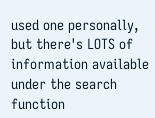used one personally, but there's LOTS of information available under the search function